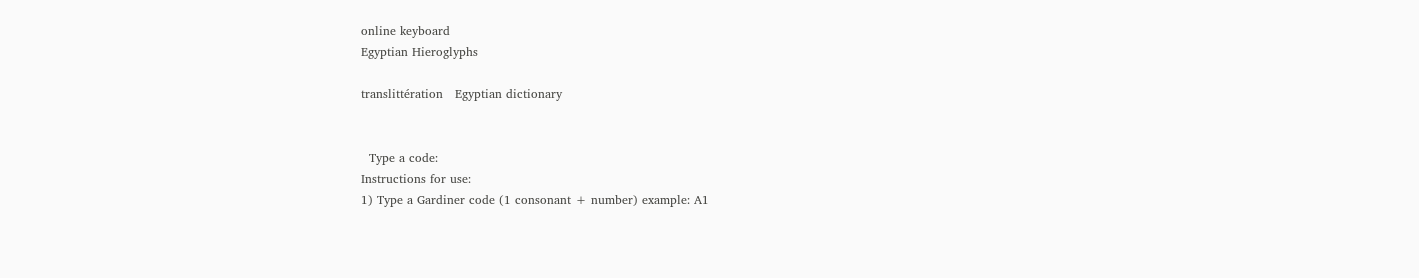online keyboard
Egyptian Hieroglyphs

translittération   Egyptian dictionary


  Type a code:
Instructions for use:
1) Type a Gardiner code (1 consonant + number) example: A1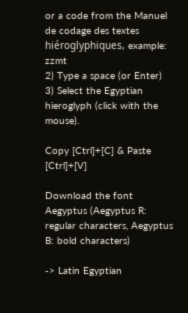or a code from the Manuel de codage des textes hiéroglyphiques, example: zzmt
2) Type a space (or Enter)
3) Select the Egyptian hieroglyph (click with the mouse).

Copy [Ctrl]+[C] & Paste [Ctrl]+[V]

Download the font Aegyptus (Aegyptus R: regular characters, Aegyptus B: bold characters)

-> Latin Egyptian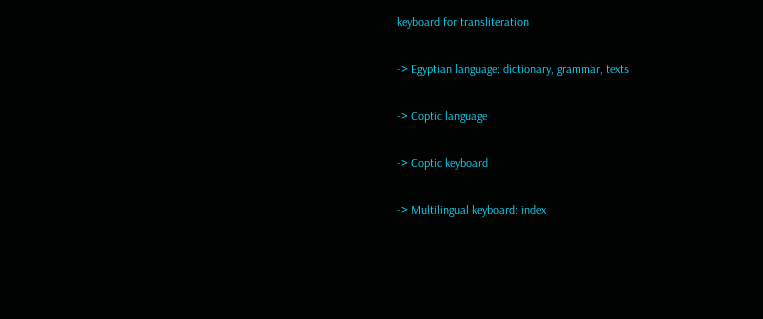keyboard for transliteration

-> Egyptian language: dictionary, grammar, texts

-> Coptic language

-> Coptic keyboard

-> Multilingual keyboard: index